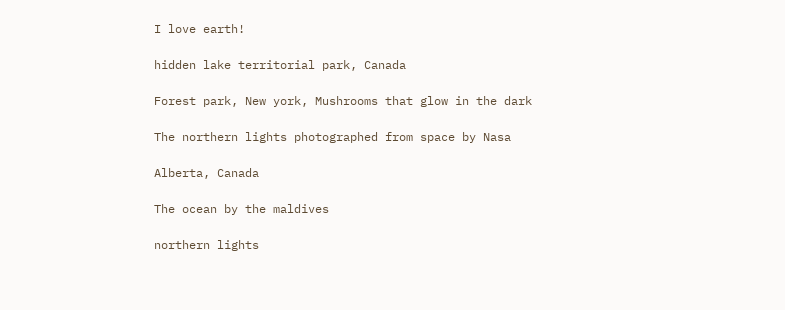I love earth!

hidden lake territorial park, Canada

Forest park, New york, Mushrooms that glow in the dark

The northern lights photographed from space by Nasa

Alberta, Canada

The ocean by the maldives

northern lights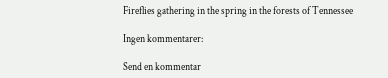Fireflies gathering in the spring in the forests of Tennessee

Ingen kommentarer:

Send en kommentar